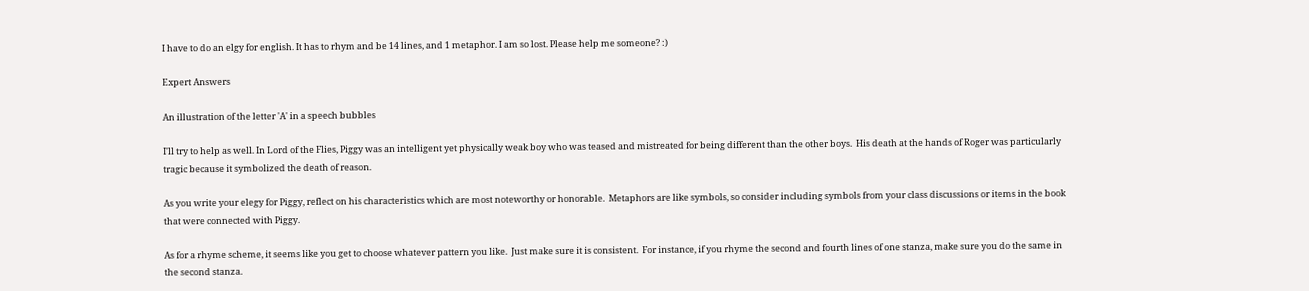I have to do an elgy for english. It has to rhym and be 14 lines, and 1 metaphor. I am so lost. Please help me someone? :)

Expert Answers

An illustration of the letter 'A' in a speech bubbles

I'll try to help as well. In Lord of the Flies, Piggy was an intelligent yet physically weak boy who was teased and mistreated for being different than the other boys.  His death at the hands of Roger was particularly tragic because it symbolized the death of reason.

As you write your elegy for Piggy, reflect on his characteristics which are most noteworthy or honorable.  Metaphors are like symbols, so consider including symbols from your class discussions or items in the book that were connected with Piggy.

As for a rhyme scheme, it seems like you get to choose whatever pattern you like.  Just make sure it is consistent.  For instance, if you rhyme the second and fourth lines of one stanza, make sure you do the same in the second stanza.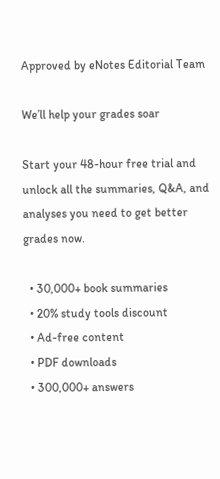Approved by eNotes Editorial Team

We’ll help your grades soar

Start your 48-hour free trial and unlock all the summaries, Q&A, and analyses you need to get better grades now.

  • 30,000+ book summaries
  • 20% study tools discount
  • Ad-free content
  • PDF downloads
  • 300,000+ answers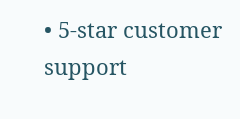• 5-star customer support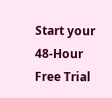Start your 48-Hour Free Trial